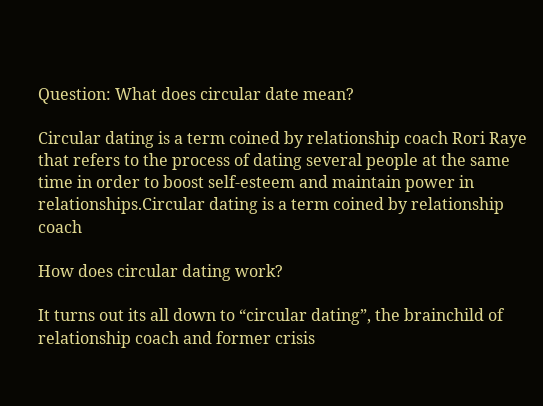Question: What does circular date mean?

Circular dating is a term coined by relationship coach Rori Raye that refers to the process of dating several people at the same time in order to boost self-esteem and maintain power in relationships.Circular dating is a term coined by relationship coach

How does circular dating work?

It turns out its all down to “circular dating”, the brainchild of relationship coach and former crisis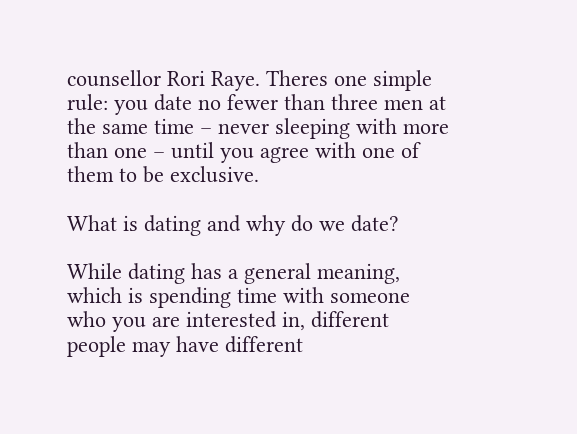counsellor Rori Raye. Theres one simple rule: you date no fewer than three men at the same time – never sleeping with more than one – until you agree with one of them to be exclusive.

What is dating and why do we date?

While dating has a general meaning, which is spending time with someone who you are interested in, different people may have different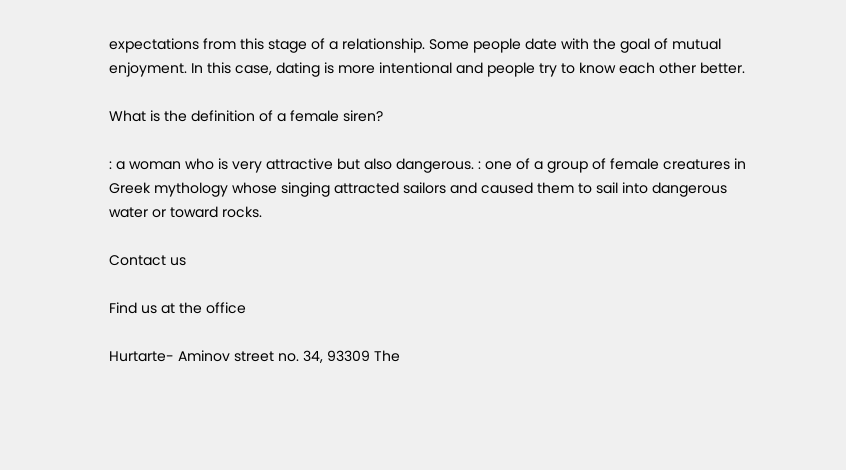expectations from this stage of a relationship. Some people date with the goal of mutual enjoyment. In this case, dating is more intentional and people try to know each other better.

What is the definition of a female siren?

: a woman who is very attractive but also dangerous. : one of a group of female creatures in Greek mythology whose singing attracted sailors and caused them to sail into dangerous water or toward rocks.

Contact us

Find us at the office

Hurtarte- Aminov street no. 34, 93309 The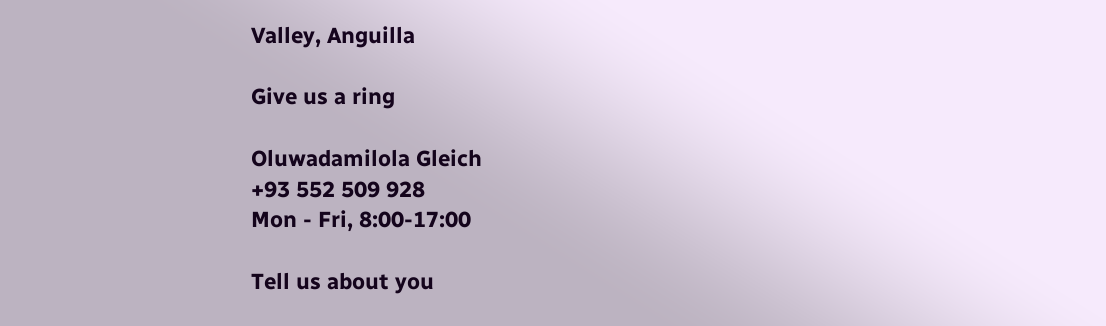Valley, Anguilla

Give us a ring

Oluwadamilola Gleich
+93 552 509 928
Mon - Fri, 8:00-17:00

Tell us about you